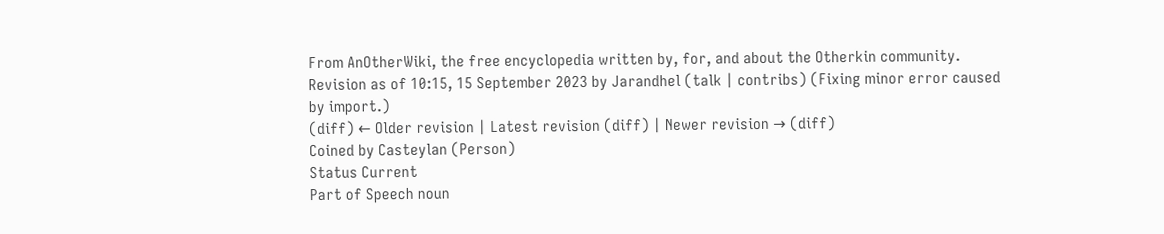From AnOtherWiki, the free encyclopedia written by, for, and about the Otherkin community.
Revision as of 10:15, 15 September 2023 by Jarandhel (talk | contribs) (Fixing minor error caused by import.)
(diff) ← Older revision | Latest revision (diff) | Newer revision → (diff)
Coined by Casteylan (Person)
Status Current
Part of Speech noun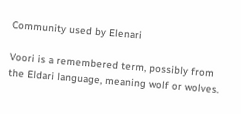Community used by Elenari

Voori is a remembered term, possibly from the Eldari language, meaning wolf or wolves.